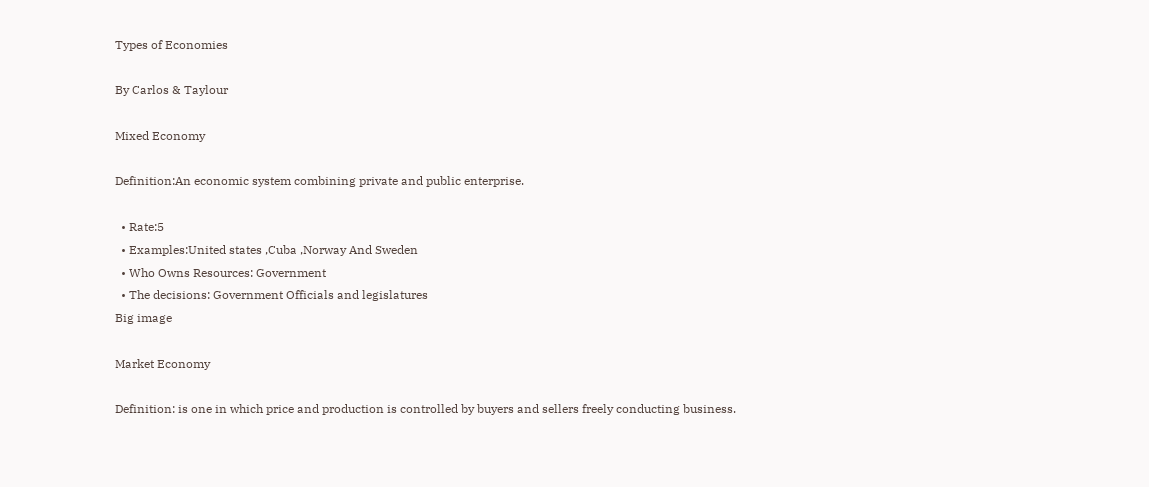Types of Economies

By Carlos & Taylour

Mixed Economy

Definition:An economic system combining private and public enterprise.

  • Rate:5
  • Examples:United states ,Cuba ,Norway And Sweden
  • Who Owns Resources: Government
  • The decisions: Government Officials and legislatures
Big image

Market Economy

Definition: is one in which price and production is controlled by buyers and sellers freely conducting business.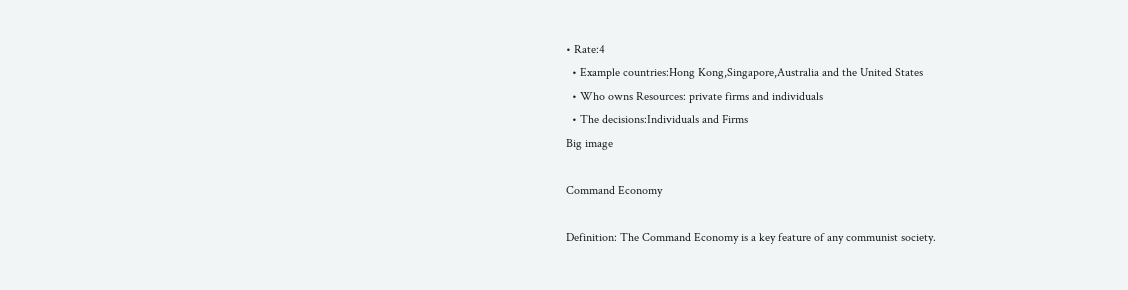• Rate:4
  • Example countries:Hong Kong,Singapore,Australia and the United States
  • Who owns Resources: private firms and individuals
  • The decisions:Individuals and Firms
Big image

Command Economy

Definition: The Command Economy is a key feature of any communist society.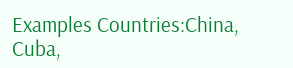Examples Countries:China, Cuba,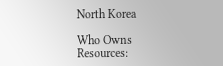North Korea

Who Owns Resources: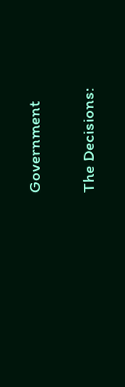Government

The Decisions: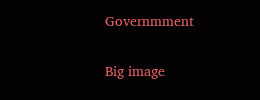Governmment

Big image